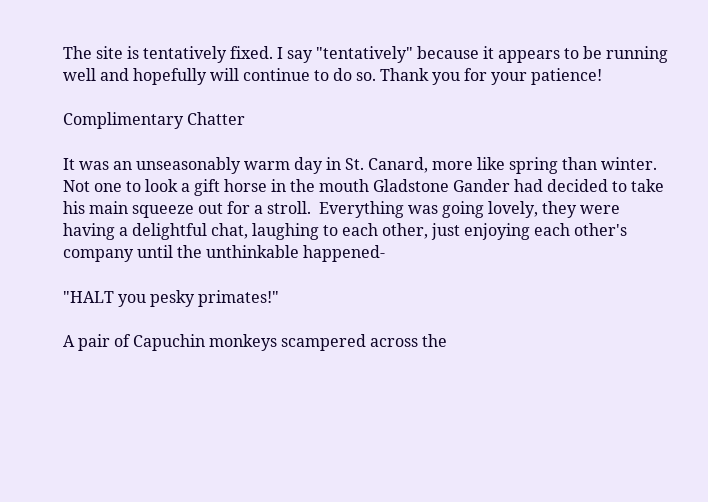The site is tentatively fixed. I say "tentatively" because it appears to be running well and hopefully will continue to do so. Thank you for your patience!

Complimentary Chatter

It was an unseasonably warm day in St. Canard, more like spring than winter.  Not one to look a gift horse in the mouth Gladstone Gander had decided to take his main squeeze out for a stroll.  Everything was going lovely, they were having a delightful chat, laughing to each other, just enjoying each other's company until the unthinkable happened-

"HALT you pesky primates!"

A pair of Capuchin monkeys scampered across the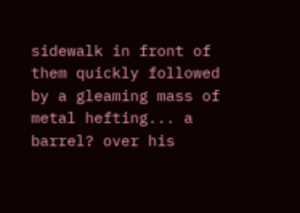sidewalk in front of them quickly followed by a gleaming mass of metal hefting... a barrel? over his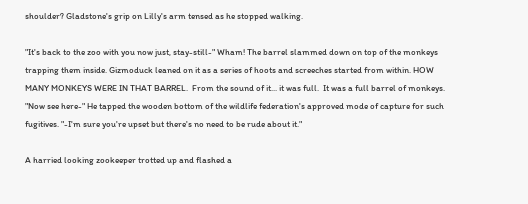shoulder? Gladstone's grip on Lilly's arm tensed as he stopped walking.

"It's back to the zoo with you now just, stay-still-" Wham! The barrel slammed down on top of the monkeys trapping them inside. Gizmoduck leaned on it as a series of hoots and screeches started from within. HOW MANY MONKEYS WERE IN THAT BARREL.  From the sound of it... it was full.  It was a full barrel of monkeys. "Now see here-" He tapped the wooden bottom of the wildlife federation's approved mode of capture for such fugitives. "-I'm sure you're upset but there's no need to be rude about it."

A harried looking zookeeper trotted up and flashed a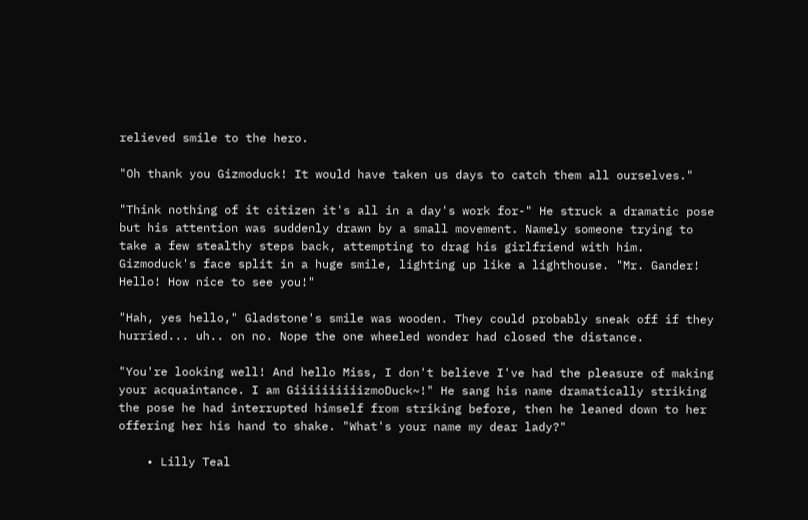relieved smile to the hero.

"Oh thank you Gizmoduck! It would have taken us days to catch them all ourselves."

"Think nothing of it citizen it's all in a day's work for-" He struck a dramatic pose but his attention was suddenly drawn by a small movement. Namely someone trying to take a few stealthy steps back, attempting to drag his girlfriend with him. Gizmoduck's face split in a huge smile, lighting up like a lighthouse. "Mr. Gander! Hello! How nice to see you!"

"Hah, yes hello," Gladstone's smile was wooden. They could probably sneak off if they hurried... uh.. on no. Nope the one wheeled wonder had closed the distance.

"You're looking well! And hello Miss, I don't believe I've had the pleasure of making your acquaintance. I am GiiiiiiiiiizmoDuck~!" He sang his name dramatically striking the pose he had interrupted himself from striking before, then he leaned down to her offering her his hand to shake. "What's your name my dear lady?"

    • Lilly Teal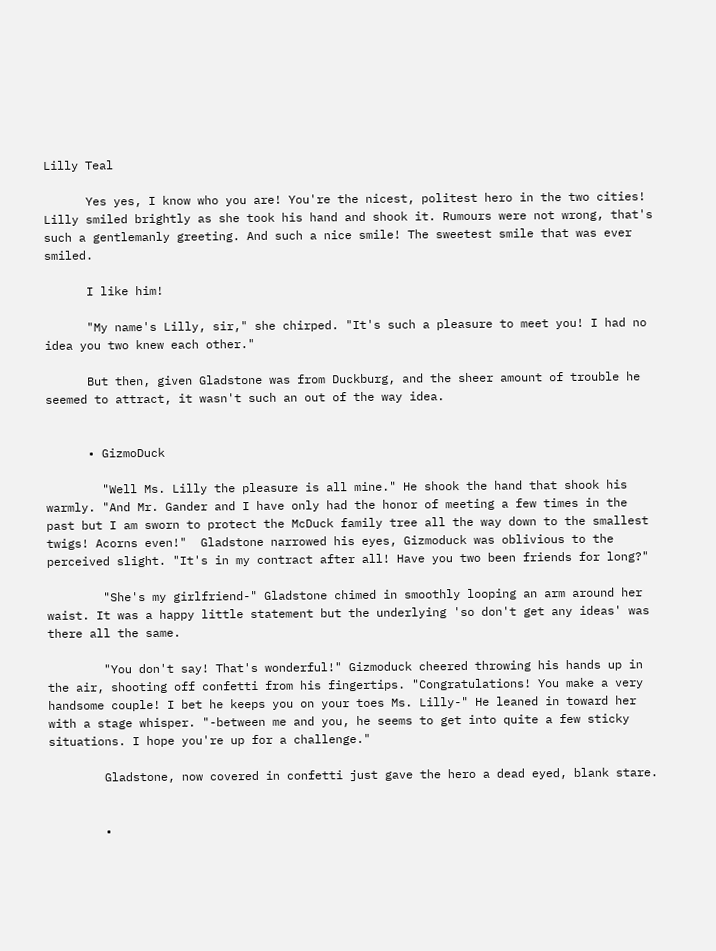Lilly Teal

      Yes yes, I know who you are! You're the nicest, politest hero in the two cities! Lilly smiled brightly as she took his hand and shook it. Rumours were not wrong, that's such a gentlemanly greeting. And such a nice smile! The sweetest smile that was ever smiled.

      I like him!

      "My name's Lilly, sir," she chirped. "It's such a pleasure to meet you! I had no idea you two knew each other."

      But then, given Gladstone was from Duckburg, and the sheer amount of trouble he seemed to attract, it wasn't such an out of the way idea.


      • GizmoDuck

        "Well Ms. Lilly the pleasure is all mine." He shook the hand that shook his warmly. "And Mr. Gander and I have only had the honor of meeting a few times in the past but I am sworn to protect the McDuck family tree all the way down to the smallest twigs! Acorns even!"  Gladstone narrowed his eyes, Gizmoduck was oblivious to the perceived slight. "It's in my contract after all! Have you two been friends for long?"

        "She's my girlfriend-" Gladstone chimed in smoothly looping an arm around her waist. It was a happy little statement but the underlying 'so don't get any ideas' was there all the same.

        "You don't say! That's wonderful!" Gizmoduck cheered throwing his hands up in the air, shooting off confetti from his fingertips. "Congratulations! You make a very handsome couple! I bet he keeps you on your toes Ms. Lilly-" He leaned in toward her with a stage whisper. "-between me and you, he seems to get into quite a few sticky situations. I hope you're up for a challenge."

        Gladstone, now covered in confetti just gave the hero a dead eyed, blank stare.


        •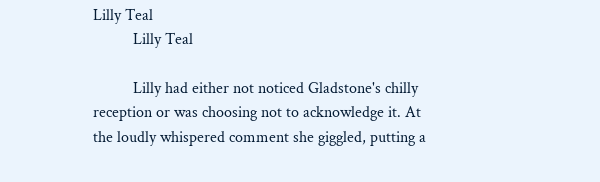Lilly Teal
          Lilly Teal

          Lilly had either not noticed Gladstone's chilly reception or was choosing not to acknowledge it. At the loudly whispered comment she giggled, putting a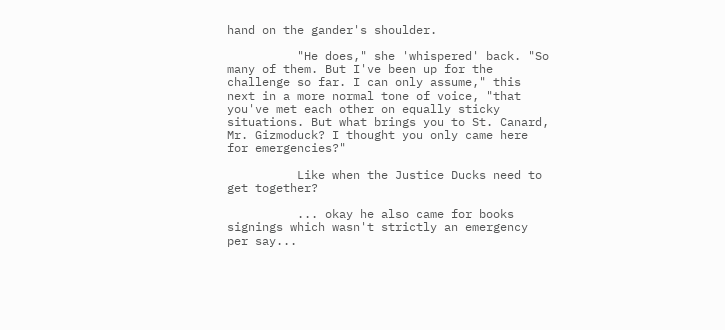hand on the gander's shoulder.

          "He does," she 'whispered' back. "So many of them. But I've been up for the challenge so far. I can only assume," this next in a more normal tone of voice, "that you've met each other on equally sticky situations. But what brings you to St. Canard, Mr. Gizmoduck? I thought you only came here for emergencies?"

          Like when the Justice Ducks need to get together?

          ... okay he also came for books signings which wasn't strictly an emergency per say...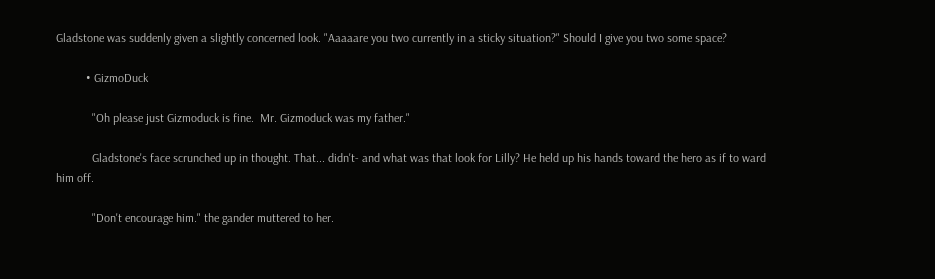Gladstone was suddenly given a slightly concerned look. "Aaaaare you two currently in a sticky situation?" Should I give you two some space?

          • GizmoDuck

            "Oh please just Gizmoduck is fine.  Mr. Gizmoduck was my father."

            Gladstone's face scrunched up in thought. That... didn't- and what was that look for Lilly? He held up his hands toward the hero as if to ward him off.

            "Don't encourage him." the gander muttered to her.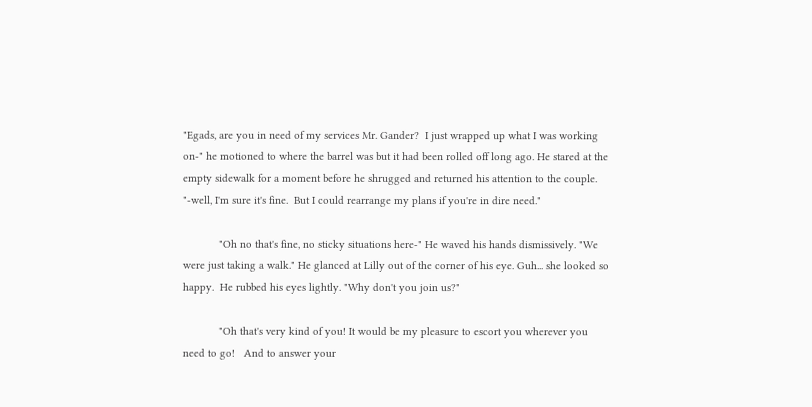"Egads, are you in need of my services Mr. Gander?  I just wrapped up what I was working on-" he motioned to where the barrel was but it had been rolled off long ago. He stared at the empty sidewalk for a moment before he shrugged and returned his attention to the couple. "-well, I'm sure it's fine.  But I could rearrange my plans if you're in dire need."

            "Oh no that's fine, no sticky situations here-" He waved his hands dismissively. "We were just taking a walk." He glanced at Lilly out of the corner of his eye. Guh... she looked so happy.  He rubbed his eyes lightly. "Why don't you join us?"

            "Oh that's very kind of you! It would be my pleasure to escort you wherever you need to go!   And to answer your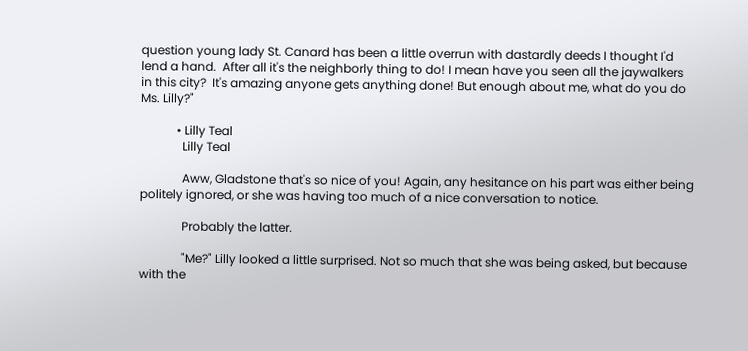question young lady St. Canard has been a little overrun with dastardly deeds I thought I'd lend a hand.  After all it's the neighborly thing to do! I mean have you seen all the jaywalkers in this city?  It's amazing anyone gets anything done! But enough about me, what do you do Ms. Lilly?"

            • Lilly Teal
              Lilly Teal

              Aww, Gladstone that's so nice of you! Again, any hesitance on his part was either being politely ignored, or she was having too much of a nice conversation to notice.

              Probably the latter.

              "Me?" Lilly looked a little surprised. Not so much that she was being asked, but because with the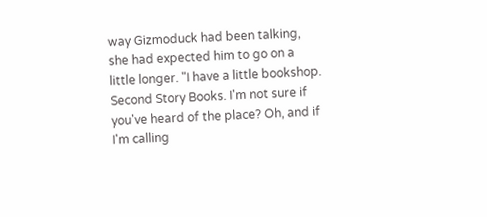way Gizmoduck had been talking, she had expected him to go on a little longer. "I have a little bookshop. Second Story Books. I'm not sure if you've heard of the place? Oh, and if I'm calling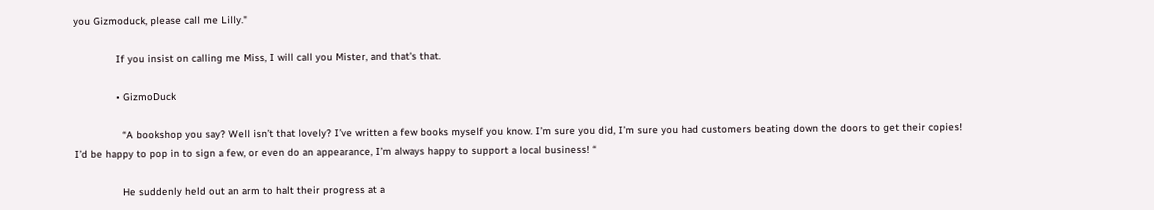you Gizmoduck, please call me Lilly."

              If you insist on calling me Miss, I will call you Mister, and that's that.

              • GizmoDuck

                “A bookshop you say? Well isn’t that lovely? I’ve written a few books myself you know. I’m sure you did, I’m sure you had customers beating down the doors to get their copies! I’d be happy to pop in to sign a few, or even do an appearance, I’m always happy to support a local business! “

                He suddenly held out an arm to halt their progress at a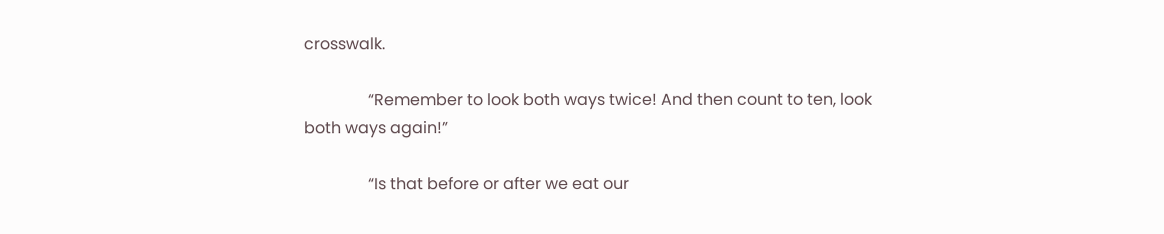crosswalk.

                “Remember to look both ways twice! And then count to ten, look both ways again!”

                “Is that before or after we eat our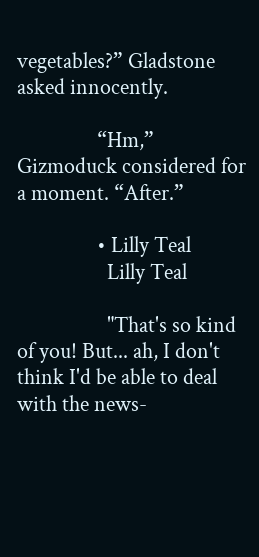vegetables?” Gladstone asked innocently.

                “Hm,” Gizmoduck considered for a moment. “After.”

                • Lilly Teal
                  Lilly Teal

                  "That's so kind of you! But... ah, I don't think I'd be able to deal with the news-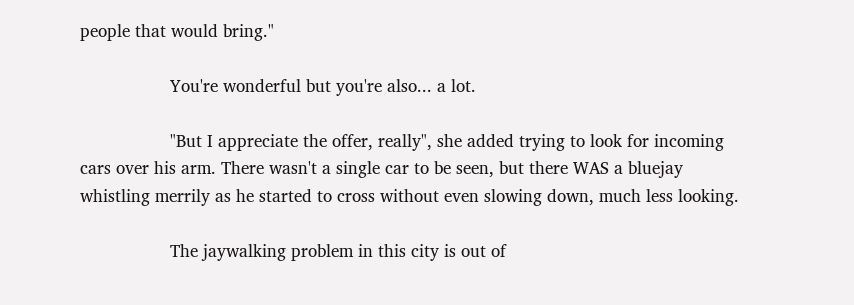people that would bring."

                  You're wonderful but you're also... a lot.

                  "But I appreciate the offer, really", she added trying to look for incoming cars over his arm. There wasn't a single car to be seen, but there WAS a bluejay whistling merrily as he started to cross without even slowing down, much less looking.

                  The jaywalking problem in this city is out of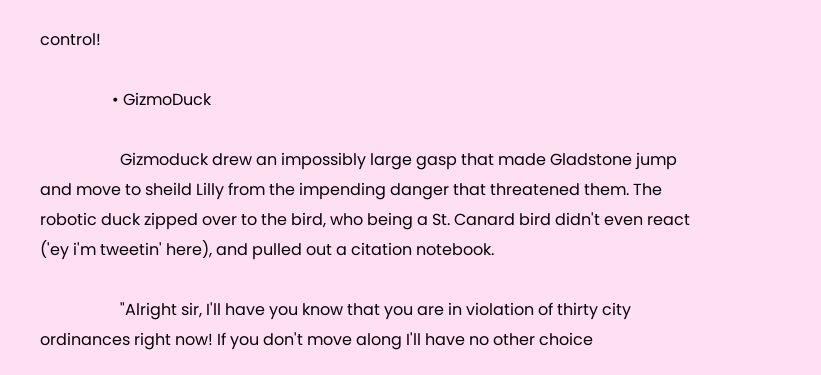control!

                  • GizmoDuck

                    Gizmoduck drew an impossibly large gasp that made Gladstone jump and move to sheild Lilly from the impending danger that threatened them. The robotic duck zipped over to the bird, who being a St. Canard bird didn't even react ('ey i'm tweetin' here), and pulled out a citation notebook.

                    "Alright sir, I'll have you know that you are in violation of thirty city ordinances right now! If you don't move along I'll have no other choice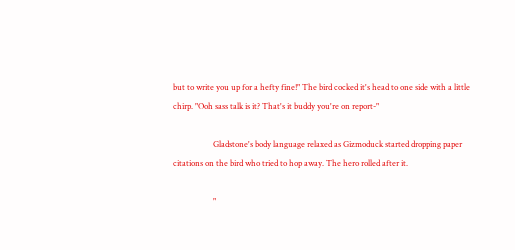but to write you up for a hefty fine!" The bird cocked it's head to one side with a little chirp. "Ooh sass talk is it? That's it buddy you're on report-"

                    Gladstone's body language relaxed as Gizmoduck started dropping paper citations on the bird who tried to hop away. The hero rolled after it.

                    "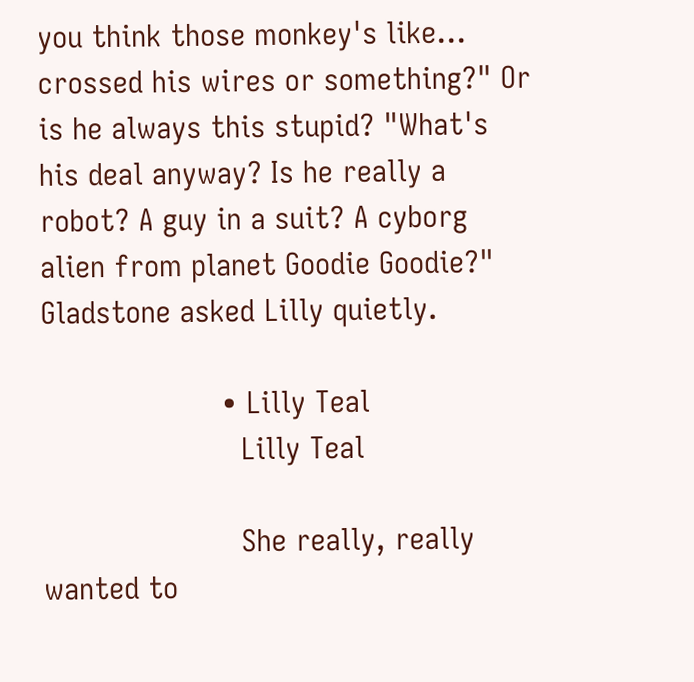you think those monkey's like... crossed his wires or something?" Or is he always this stupid? "What's his deal anyway? Is he really a robot? A guy in a suit? A cyborg alien from planet Goodie Goodie?" Gladstone asked Lilly quietly.

                    • Lilly Teal
                      Lilly Teal

                      She really, really wanted to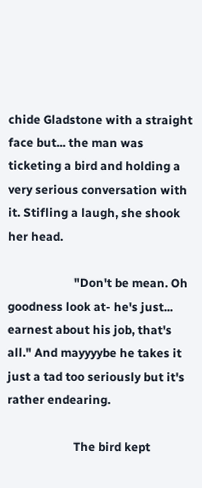chide Gladstone with a straight face but... the man was ticketing a bird and holding a very serious conversation with it. Stifling a laugh, she shook her head.

                      "Don't be mean. Oh goodness look at- he's just... earnest about his job, that's all." And mayyyybe he takes it just a tad too seriously but it's rather endearing.

                      The bird kept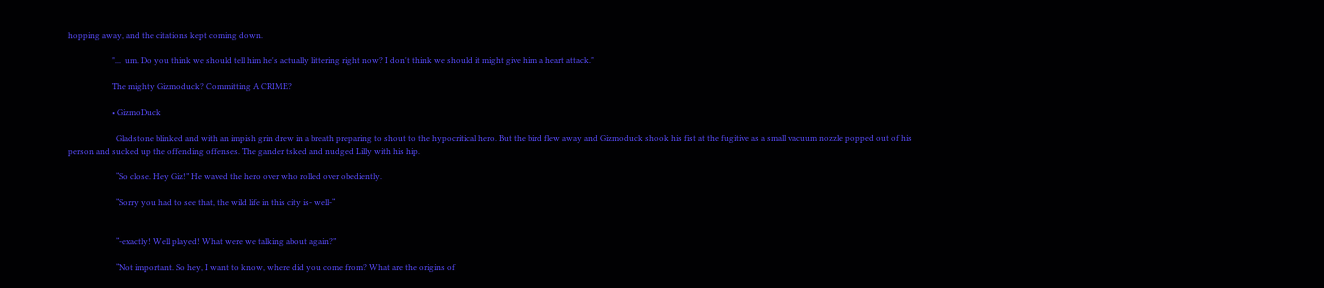hopping away, and the citations kept coming down.

                      "...  um. Do you think we should tell him he's actually littering right now? I don't think we should it might give him a heart attack."

                      The mighty Gizmoduck? Committing A CRIME?

                      • GizmoDuck

                        Gladstone blinked and with an impish grin drew in a breath preparing to shout to the hypocritical hero. But the bird flew away and Gizmoduck shook his fist at the fugitive as a small vacuum nozzle popped out of his person and sucked up the offending offenses. The gander tsked and nudged Lilly with his hip.

                        “So close. Hey Giz!” He waved the hero over who rolled over obediently.

                        “Sorry you had to see that, the wild life in this city is- well-“


                        “-exactly! Well played! What were we talking about again?”

                        “Not important. So hey, I want to know, where did you come from? What are the origins of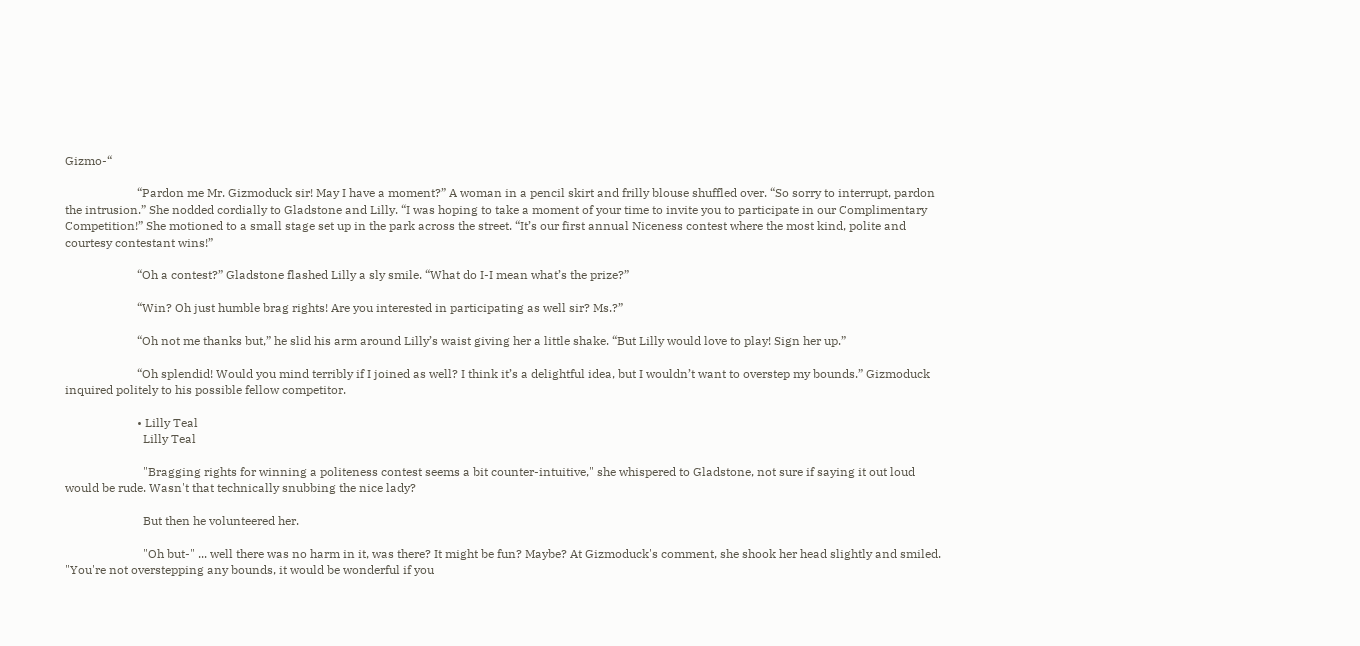Gizmo-“

                        “Pardon me Mr. Gizmoduck sir! May I have a moment?” A woman in a pencil skirt and frilly blouse shuffled over. “So sorry to interrupt, pardon the intrusion.” She nodded cordially to Gladstone and Lilly. “I was hoping to take a moment of your time to invite you to participate in our Complimentary Competition!” She motioned to a small stage set up in the park across the street. “It’s our first annual Niceness contest where the most kind, polite and courtesy contestant wins!”

                        “Oh a contest?” Gladstone flashed Lilly a sly smile. “What do I-I mean what’s the prize?”

                        “Win? Oh just humble brag rights! Are you interested in participating as well sir? Ms.?”

                        “Oh not me thanks but,” he slid his arm around Lilly’s waist giving her a little shake. “But Lilly would love to play! Sign her up.”

                        “Oh splendid! Would you mind terribly if I joined as well? I think it’s a delightful idea, but I wouldn’t want to overstep my bounds.” Gizmoduck inquired politely to his possible fellow competitor.

                        • Lilly Teal
                          Lilly Teal

                          "Bragging rights for winning a politeness contest seems a bit counter-intuitive," she whispered to Gladstone, not sure if saying it out loud would be rude. Wasn't that technically snubbing the nice lady?

                          But then he volunteered her.

                          "Oh but-" ... well there was no harm in it, was there? It might be fun? Maybe? At Gizmoduck's comment, she shook her head slightly and smiled. "You're not overstepping any bounds, it would be wonderful if you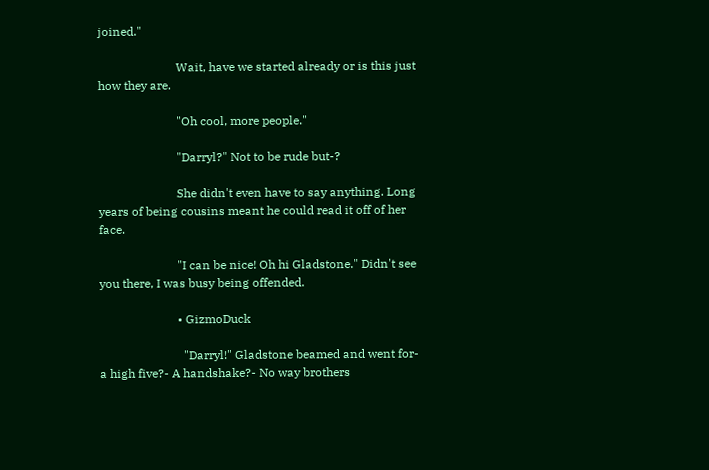joined."

                          Wait, have we started already or is this just how they are.

                          "Oh cool, more people."

                          "Darryl?" Not to be rude but-?

                          She didn't even have to say anything. Long years of being cousins meant he could read it off of her face.

                          "I can be nice! Oh hi Gladstone." Didn't see you there, I was busy being offended.

                          • GizmoDuck

                            "Darryl!" Gladstone beamed and went for- a high five?- A handshake?- No way brothers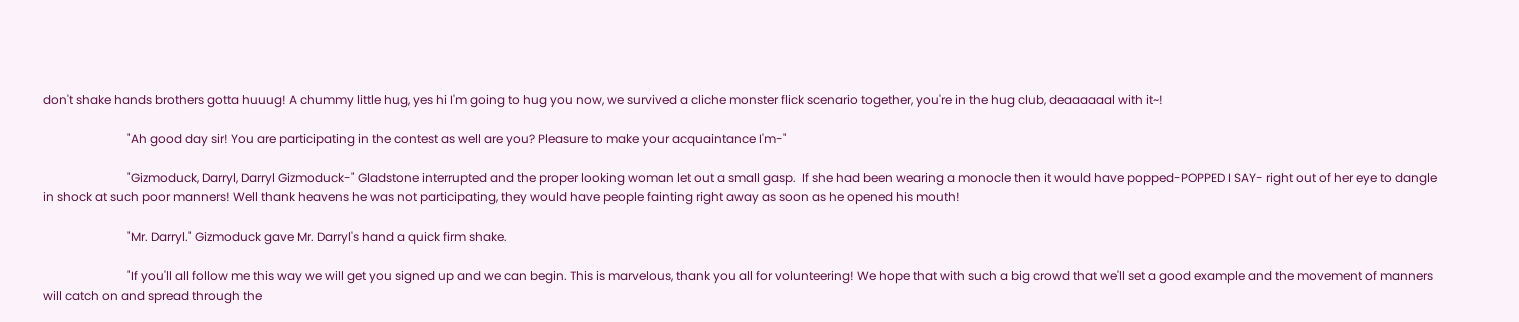don't shake hands brothers gotta huuug! A chummy little hug, yes hi I'm going to hug you now, we survived a cliche monster flick scenario together, you're in the hug club, deaaaaaal with it~!

                            "Ah good day sir! You are participating in the contest as well are you? Pleasure to make your acquaintance I'm-"

                            "Gizmoduck, Darryl, Darryl Gizmoduck-" Gladstone interrupted and the proper looking woman let out a small gasp.  If she had been wearing a monocle then it would have popped-POPPED I SAY- right out of her eye to dangle in shock at such poor manners! Well thank heavens he was not participating, they would have people fainting right away as soon as he opened his mouth!

                            "Mr. Darryl." Gizmoduck gave Mr. Darryl's hand a quick firm shake.

                            "If you'll all follow me this way we will get you signed up and we can begin. This is marvelous, thank you all for volunteering! We hope that with such a big crowd that we'll set a good example and the movement of manners will catch on and spread through the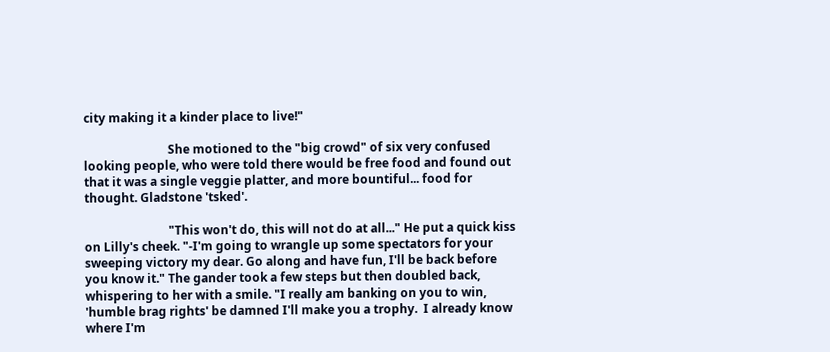city making it a kinder place to live!"

                            She motioned to the "big crowd" of six very confused looking people, who were told there would be free food and found out that it was a single veggie platter, and more bountiful... food for thought. Gladstone 'tsked'.

                            "This won't do, this will not do at all..." He put a quick kiss on Lilly's cheek. "-I'm going to wrangle up some spectators for your sweeping victory my dear. Go along and have fun, I'll be back before you know it." The gander took a few steps but then doubled back, whispering to her with a smile. "I really am banking on you to win, 'humble brag rights' be damned I'll make you a trophy.  I already know where I'm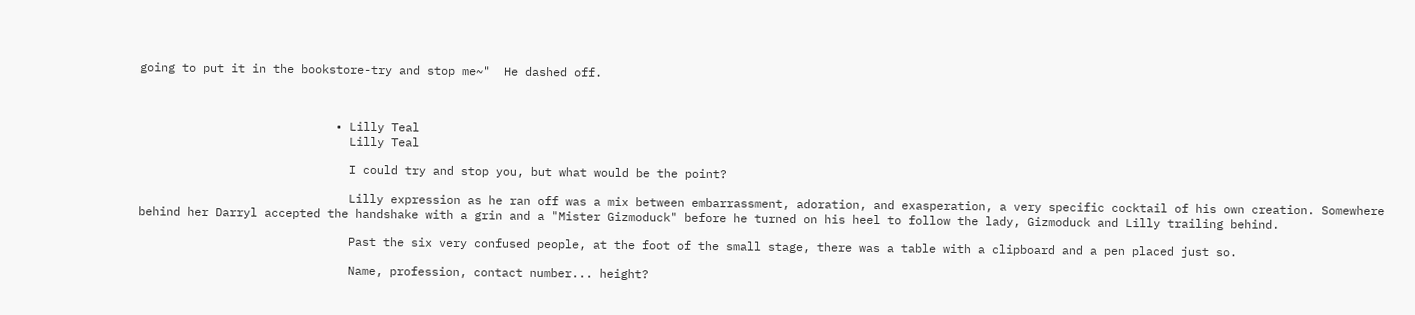going to put it in the bookstore-try and stop me~"  He dashed off.



                            • Lilly Teal
                              Lilly Teal

                              I could try and stop you, but what would be the point?

                              Lilly expression as he ran off was a mix between embarrassment, adoration, and exasperation, a very specific cocktail of his own creation. Somewhere behind her Darryl accepted the handshake with a grin and a "Mister Gizmoduck" before he turned on his heel to follow the lady, Gizmoduck and Lilly trailing behind.

                              Past the six very confused people, at the foot of the small stage, there was a table with a clipboard and a pen placed just so.

                              Name, profession, contact number... height?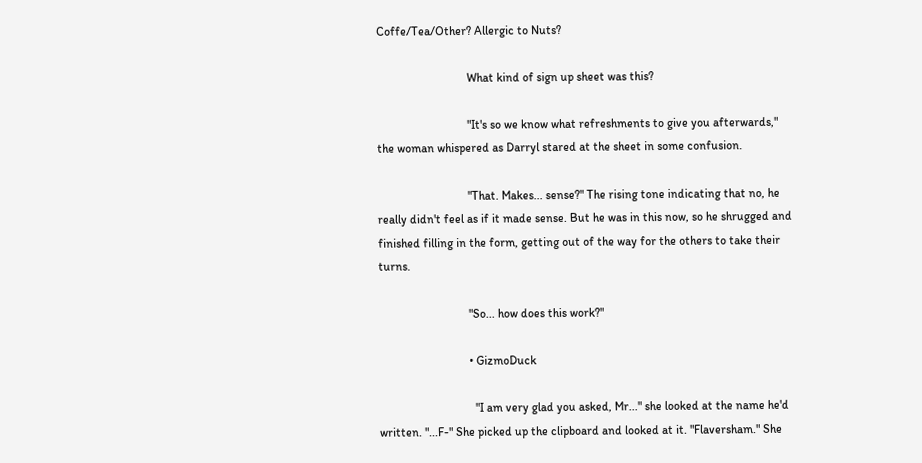Coffe/Tea/Other? Allergic to Nuts?

                              What kind of sign up sheet was this?

                              "It's so we know what refreshments to give you afterwards," the woman whispered as Darryl stared at the sheet in some confusion.

                              "That. Makes... sense?" The rising tone indicating that no, he really didn't feel as if it made sense. But he was in this now, so he shrugged and finished filling in the form, getting out of the way for the others to take their turns.

                              "So... how does this work?"

                              • GizmoDuck

                                "I am very glad you asked, Mr..." she looked at the name he'd written. "...F-" She picked up the clipboard and looked at it. "Flaversham." She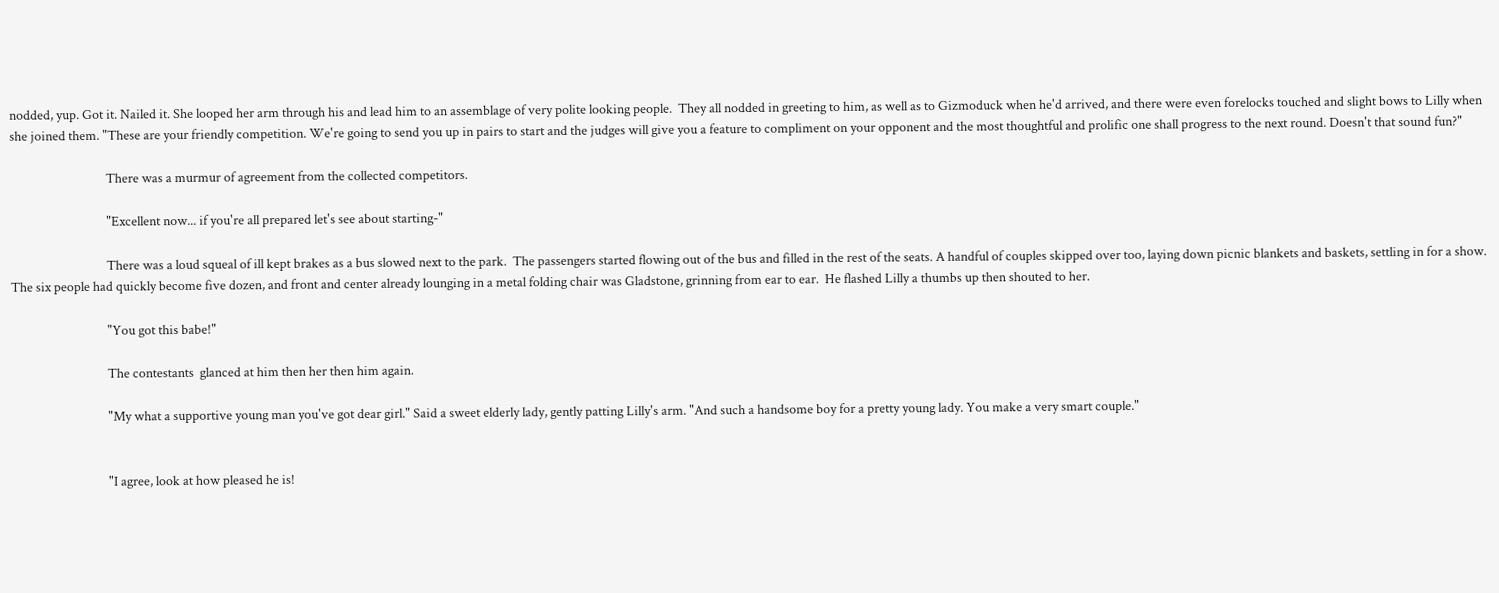nodded, yup. Got it. Nailed it. She looped her arm through his and lead him to an assemblage of very polite looking people.  They all nodded in greeting to him, as well as to Gizmoduck when he'd arrived, and there were even forelocks touched and slight bows to Lilly when she joined them. "These are your friendly competition. We're going to send you up in pairs to start and the judges will give you a feature to compliment on your opponent and the most thoughtful and prolific one shall progress to the next round. Doesn't that sound fun?"

                                There was a murmur of agreement from the collected competitors.

                                "Excellent now... if you're all prepared let's see about starting-"

                                There was a loud squeal of ill kept brakes as a bus slowed next to the park.  The passengers started flowing out of the bus and filled in the rest of the seats. A handful of couples skipped over too, laying down picnic blankets and baskets, settling in for a show.  The six people had quickly become five dozen, and front and center already lounging in a metal folding chair was Gladstone, grinning from ear to ear.  He flashed Lilly a thumbs up then shouted to her.

                                "You got this babe!"

                                The contestants  glanced at him then her then him again.

                                "My what a supportive young man you've got dear girl." Said a sweet elderly lady, gently patting Lilly's arm. "And such a handsome boy for a pretty young lady. You make a very smart couple."


                                "I agree, look at how pleased he is!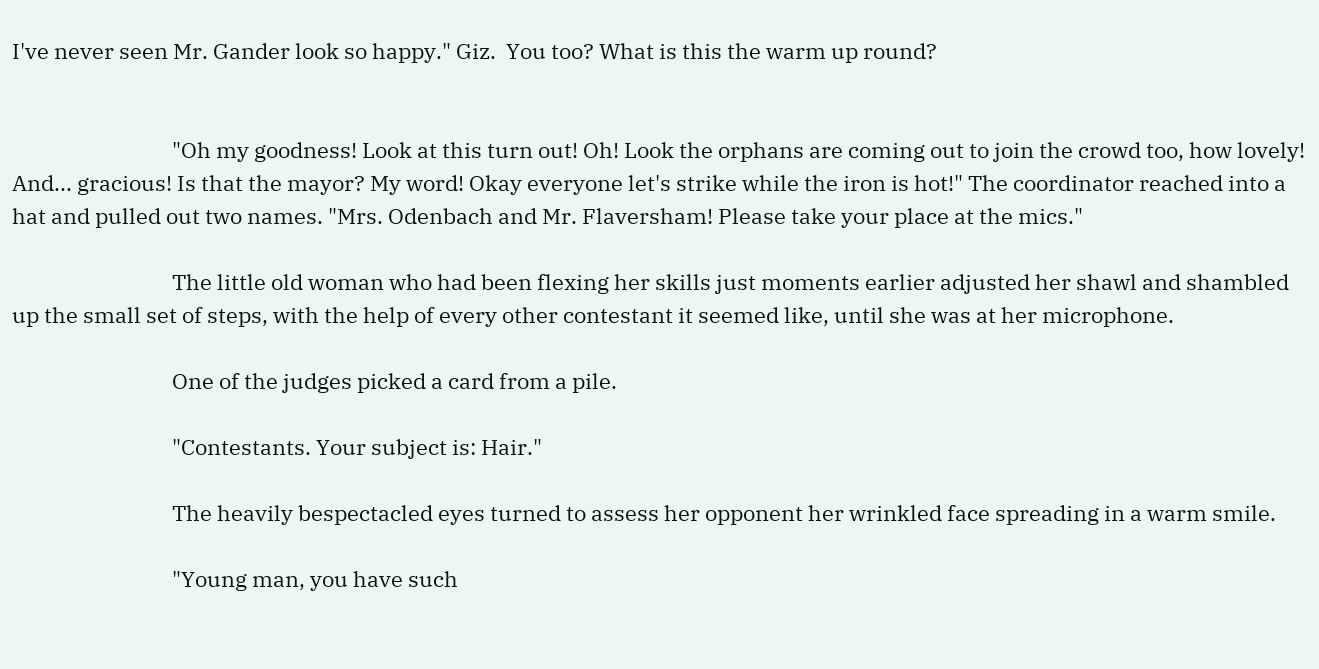I've never seen Mr. Gander look so happy." Giz.  You too? What is this the warm up round?


                                "Oh my goodness! Look at this turn out! Oh! Look the orphans are coming out to join the crowd too, how lovely! And... gracious! Is that the mayor? My word! Okay everyone let's strike while the iron is hot!" The coordinator reached into a hat and pulled out two names. "Mrs. Odenbach and Mr. Flaversham! Please take your place at the mics."

                                The little old woman who had been flexing her skills just moments earlier adjusted her shawl and shambled up the small set of steps, with the help of every other contestant it seemed like, until she was at her microphone.

                                One of the judges picked a card from a pile.

                                "Contestants. Your subject is: Hair."

                                The heavily bespectacled eyes turned to assess her opponent her wrinkled face spreading in a warm smile.

                                "Young man, you have such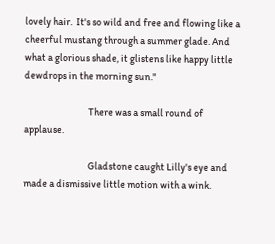lovely hair.  It's so wild and free and flowing like a cheerful mustang through a summer glade. And what a glorious shade, it glistens like happy little dewdrops in the morning sun."

                                There was a small round of applause.

                                Gladstone caught Lilly's eye and made a dismissive little motion with a wink.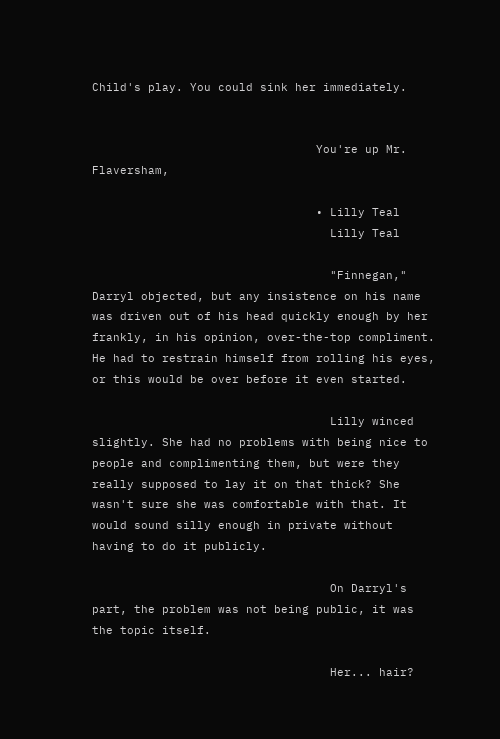Child's play. You could sink her immediately.


                                You're up Mr. Flaversham,

                                • Lilly Teal
                                  Lilly Teal

                                  "Finnegan," Darryl objected, but any insistence on his name was driven out of his head quickly enough by her frankly, in his opinion, over-the-top compliment. He had to restrain himself from rolling his eyes, or this would be over before it even started.

                                  Lilly winced slightly. She had no problems with being nice to people and complimenting them, but were they really supposed to lay it on that thick? She wasn't sure she was comfortable with that. It would sound silly enough in private without having to do it publicly.

                                  On Darryl's part, the problem was not being public, it was the topic itself.

                                  Her... hair?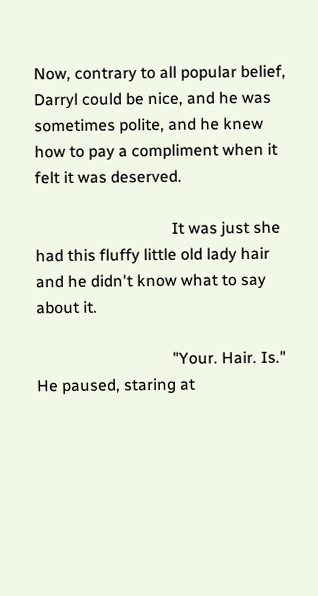Now, contrary to all popular belief, Darryl could be nice, and he was sometimes polite, and he knew how to pay a compliment when it felt it was deserved.

                                  It was just she had this fluffy little old lady hair and he didn't know what to say about it.

                                  "Your. Hair. Is." He paused, staring at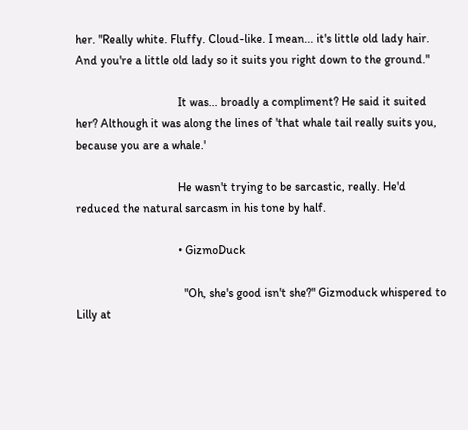her. "Really white. Fluffy. Cloud-like. I mean... it's little old lady hair. And you're a little old lady so it suits you right down to the ground."

                                  It was... broadly a compliment? He said it suited her? Although it was along the lines of 'that whale tail really suits you, because you are a whale.'

                                  He wasn't trying to be sarcastic, really. He'd reduced the natural sarcasm in his tone by half.

                                  • GizmoDuck

                                    "Oh, she's good isn't she?" Gizmoduck whispered to Lilly at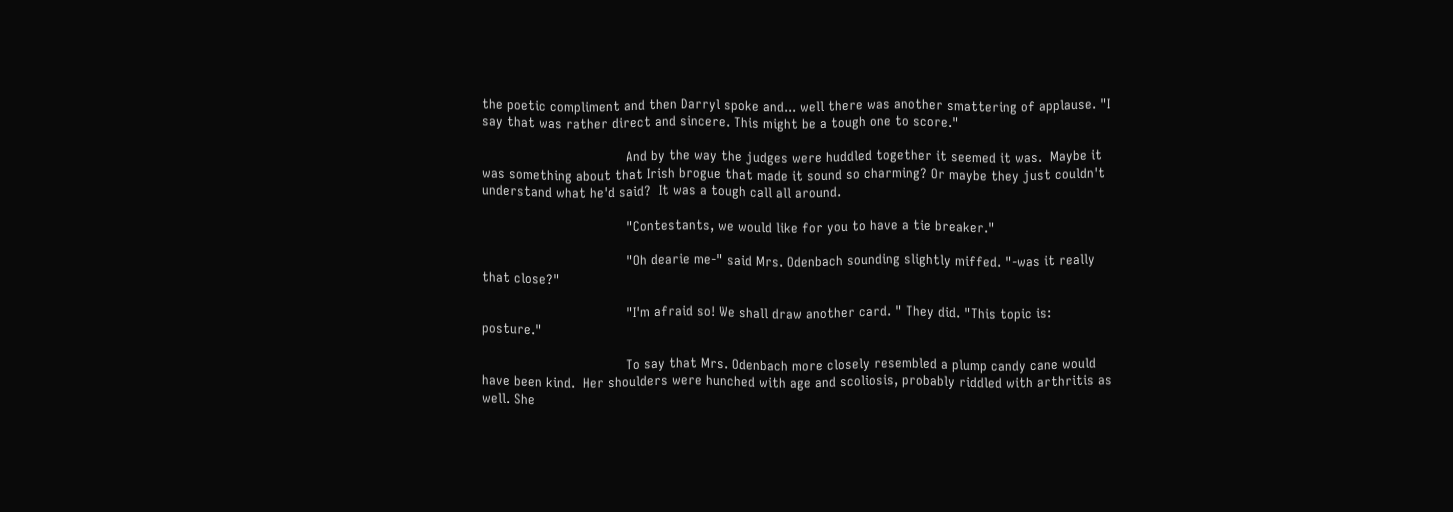the poetic compliment and then Darryl spoke and... well there was another smattering of applause. "I say that was rather direct and sincere. This might be a tough one to score."

                                    And by the way the judges were huddled together it seemed it was.  Maybe it was something about that Irish brogue that made it sound so charming? Or maybe they just couldn't understand what he'd said?  It was a tough call all around.

                                    "Contestants, we would like for you to have a tie breaker."

                                    "Oh dearie me-" said Mrs. Odenbach sounding slightly miffed. "-was it really that close?"

                                    "I'm afraid so! We shall draw another card. " They did. "This topic is: posture."

                                    To say that Mrs. Odenbach more closely resembled a plump candy cane would have been kind.  Her shoulders were hunched with age and scoliosis, probably riddled with arthritis as well. She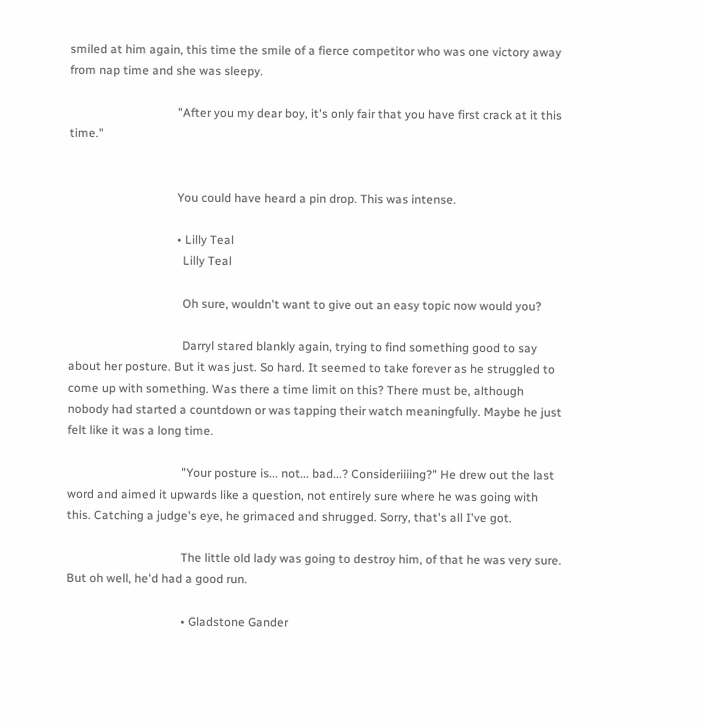smiled at him again, this time the smile of a fierce competitor who was one victory away from nap time and she was sleepy.

                                    "After you my dear boy, it's only fair that you have first crack at it this time."


                                    You could have heard a pin drop. This was intense.

                                    • Lilly Teal
                                      Lilly Teal

                                      Oh sure, wouldn't want to give out an easy topic now would you?

                                      Darryl stared blankly again, trying to find something good to say about her posture. But it was just. So hard. It seemed to take forever as he struggled to come up with something. Was there a time limit on this? There must be, although nobody had started a countdown or was tapping their watch meaningfully. Maybe he just felt like it was a long time.

                                      "Your posture is... not... bad...? Consideriiiing?" He drew out the last word and aimed it upwards like a question, not entirely sure where he was going with this. Catching a judge's eye, he grimaced and shrugged. Sorry, that's all I've got.

                                      The little old lady was going to destroy him, of that he was very sure. But oh well, he'd had a good run.

                                      • Gladstone Gander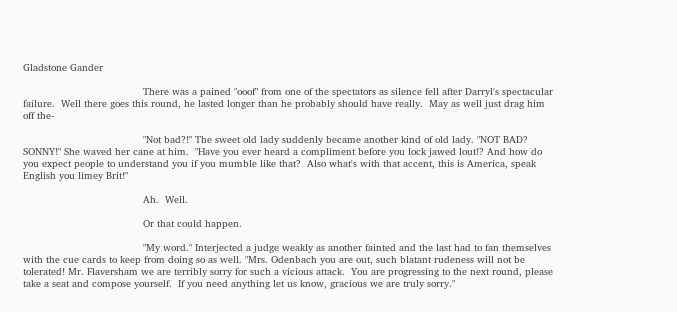Gladstone Gander

                                        There was a pained "ooof" from one of the spectators as silence fell after Darryl's spectacular failure.  Well there goes this round, he lasted longer than he probably should have really.  May as well just drag him off the-

                                        "Not bad?!" The sweet old lady suddenly became another kind of old lady. "NOT BAD? SONNY!" She waved her cane at him.  "Have you ever heard a compliment before you lock jawed lout!? And how do you expect people to understand you if you mumble like that?  Also what's with that accent, this is America, speak English you limey Brit!"

                                        Ah.  Well.

                                        Or that could happen.

                                        "My word." Interjected a judge weakly as another fainted and the last had to fan themselves with the cue cards to keep from doing so as well. "Mrs. Odenbach you are out, such blatant rudeness will not be tolerated! Mr. Flaversham we are terribly sorry for such a vicious attack.  You are progressing to the next round, please take a seat and compose yourself.  If you need anything let us know, gracious we are truly sorry."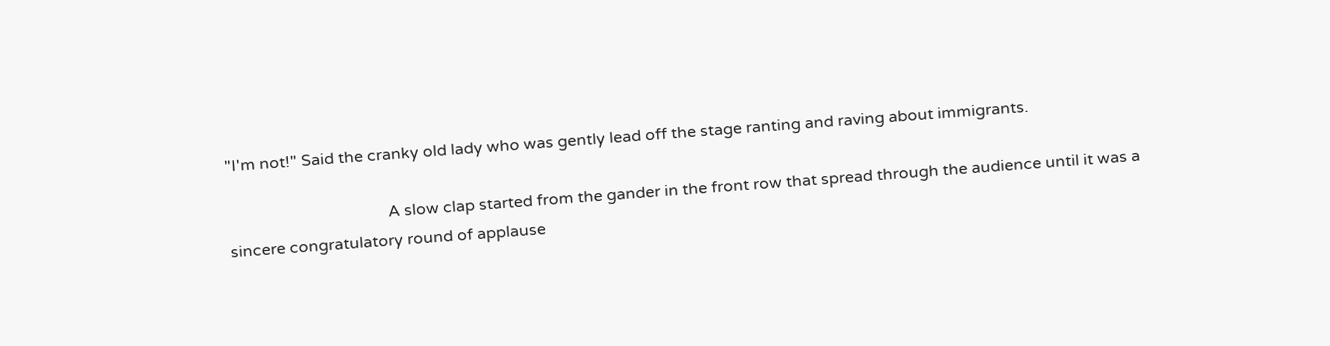"I'm not!" Said the cranky old lady who was gently lead off the stage ranting and raving about immigrants.

                                        A slow clap started from the gander in the front row that spread through the audience until it was a sincere congratulatory round of applause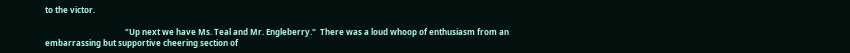to the victor.

                                        "Up next we have Ms. Teal and Mr. Engleberry."  There was a loud whoop of enthusiasm from an embarrassing but supportive cheering section of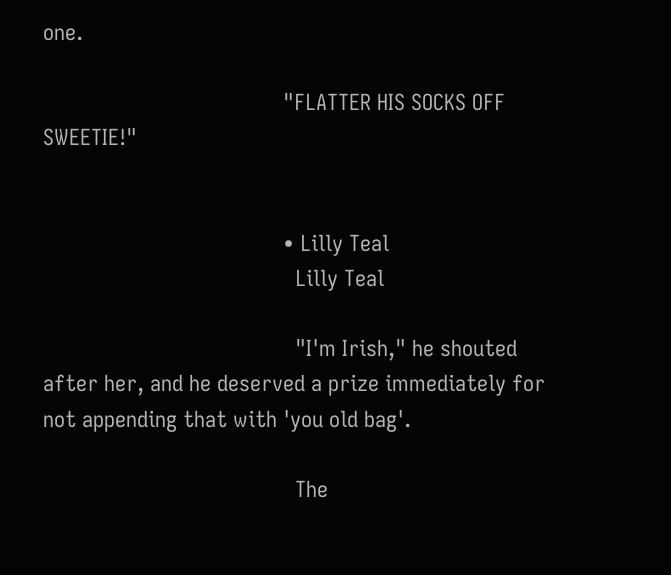one.

                                        "FLATTER HIS SOCKS OFF SWEETIE!"


                                        • Lilly Teal
                                          Lilly Teal

                                          "I'm Irish," he shouted after her, and he deserved a prize immediately for not appending that with 'you old bag'.

                                          The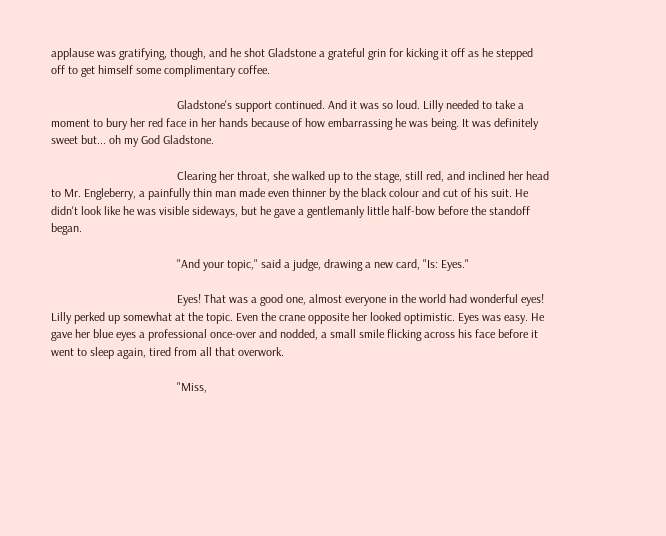applause was gratifying, though, and he shot Gladstone a grateful grin for kicking it off as he stepped off to get himself some complimentary coffee.

                                          Gladstone's support continued. And it was so loud. Lilly needed to take a moment to bury her red face in her hands because of how embarrassing he was being. It was definitely sweet but... oh my God Gladstone.

                                          Clearing her throat, she walked up to the stage, still red, and inclined her head to Mr. Engleberry, a painfully thin man made even thinner by the black colour and cut of his suit. He didn't look like he was visible sideways, but he gave a gentlemanly little half-bow before the standoff began.

                                          "And your topic," said a judge, drawing a new card, "Is: Eyes."

                                          Eyes! That was a good one, almost everyone in the world had wonderful eyes! Lilly perked up somewhat at the topic. Even the crane opposite her looked optimistic. Eyes was easy. He gave her blue eyes a professional once-over and nodded, a small smile flicking across his face before it went to sleep again, tired from all that overwork.

                                          "Miss,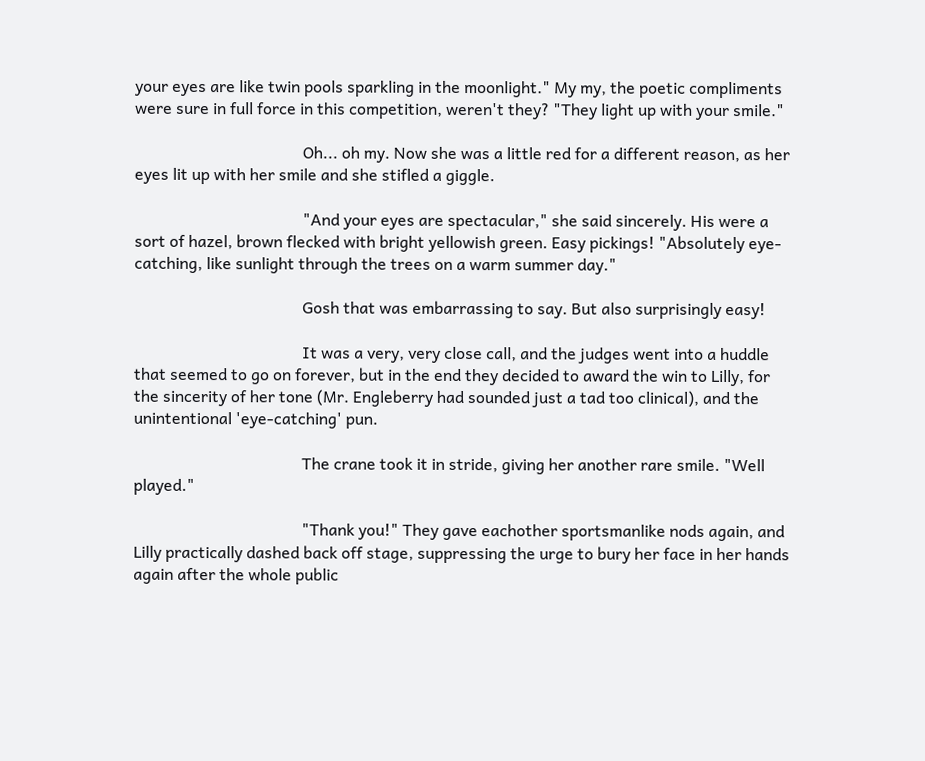your eyes are like twin pools sparkling in the moonlight." My my, the poetic compliments were sure in full force in this competition, weren't they? "They light up with your smile."

                                          Oh... oh my. Now she was a little red for a different reason, as her eyes lit up with her smile and she stifled a giggle.

                                          "And your eyes are spectacular," she said sincerely. His were a sort of hazel, brown flecked with bright yellowish green. Easy pickings! "Absolutely eye-catching, like sunlight through the trees on a warm summer day."

                                          Gosh that was embarrassing to say. But also surprisingly easy!

                                          It was a very, very close call, and the judges went into a huddle that seemed to go on forever, but in the end they decided to award the win to Lilly, for the sincerity of her tone (Mr. Engleberry had sounded just a tad too clinical), and the unintentional 'eye-catching' pun.

                                          The crane took it in stride, giving her another rare smile. "Well played."

                                          "Thank you!" They gave eachother sportsmanlike nods again, and Lilly practically dashed back off stage, suppressing the urge to bury her face in her hands again after the whole public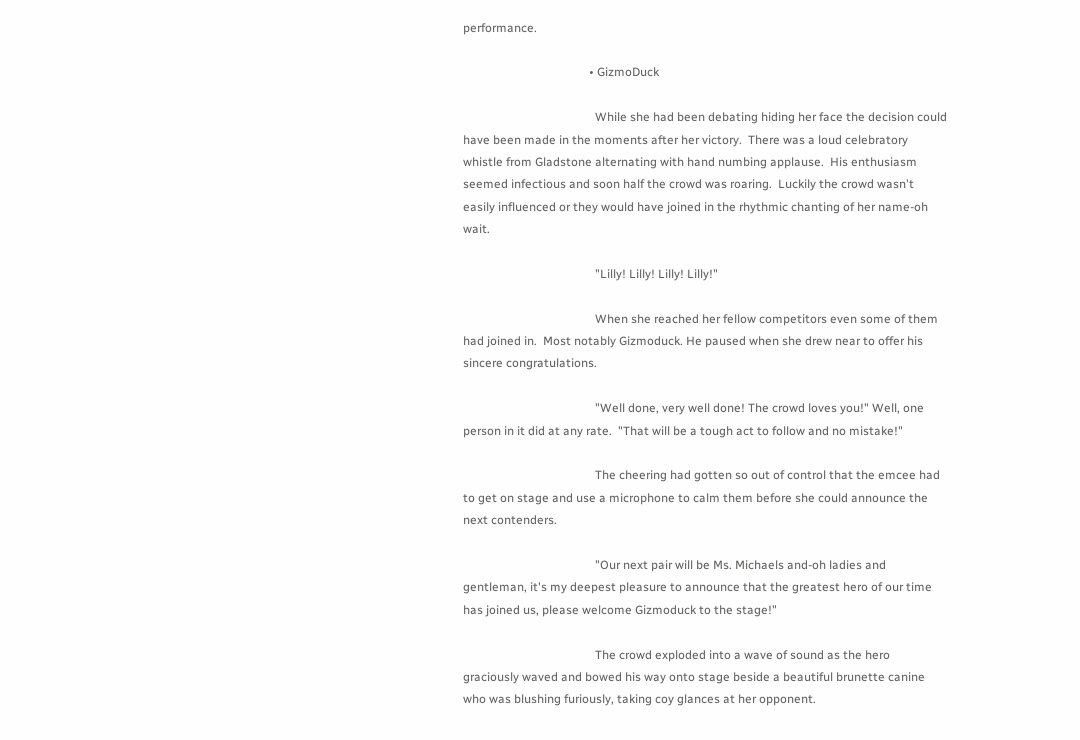performance.

                                          • GizmoDuck

                                            While she had been debating hiding her face the decision could have been made in the moments after her victory.  There was a loud celebratory whistle from Gladstone alternating with hand numbing applause.  His enthusiasm seemed infectious and soon half the crowd was roaring.  Luckily the crowd wasn't easily influenced or they would have joined in the rhythmic chanting of her name-oh wait.

                                            "Lilly! Lilly! Lilly! Lilly!"

                                            When she reached her fellow competitors even some of them had joined in.  Most notably Gizmoduck. He paused when she drew near to offer his sincere congratulations.

                                            "Well done, very well done! The crowd loves you!" Well, one person in it did at any rate.  "That will be a tough act to follow and no mistake!"

                                            The cheering had gotten so out of control that the emcee had to get on stage and use a microphone to calm them before she could announce the next contenders.

                                            "Our next pair will be Ms. Michaels and-oh ladies and gentleman, it's my deepest pleasure to announce that the greatest hero of our time has joined us, please welcome Gizmoduck to the stage!"

                                            The crowd exploded into a wave of sound as the hero graciously waved and bowed his way onto stage beside a beautiful brunette canine who was blushing furiously, taking coy glances at her opponent.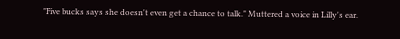"Five bucks says she doesn't even get a chance to talk." Muttered a voice in Lilly's ear.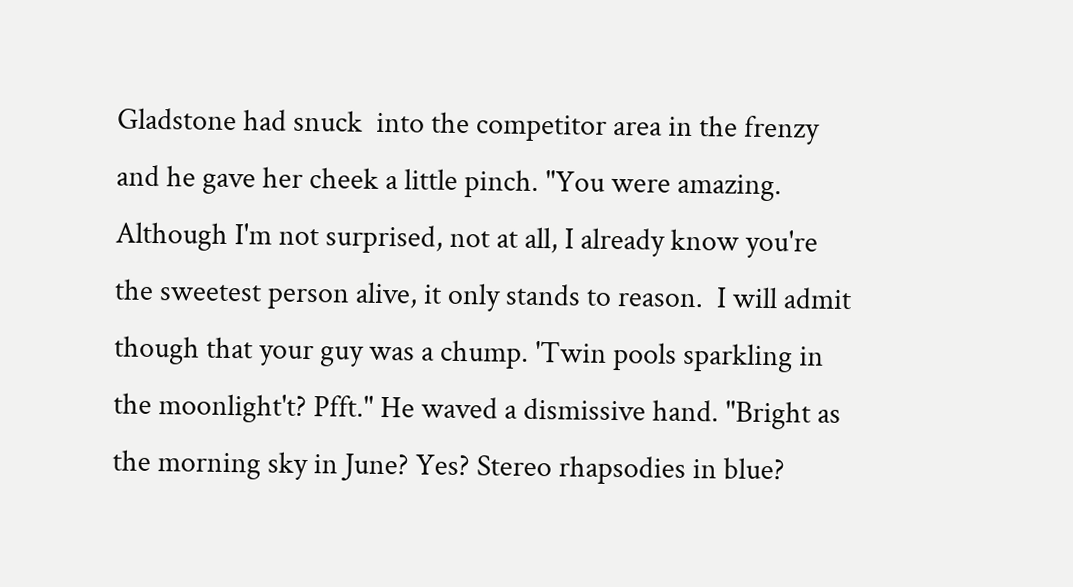Gladstone had snuck  into the competitor area in the frenzy and he gave her cheek a little pinch. "You were amazing. Although I'm not surprised, not at all, I already know you're the sweetest person alive, it only stands to reason.  I will admit though that your guy was a chump. 'Twin pools sparkling in the moonlight't? Pfft." He waved a dismissive hand. "Bright as the morning sky in June? Yes? Stereo rhapsodies in blue?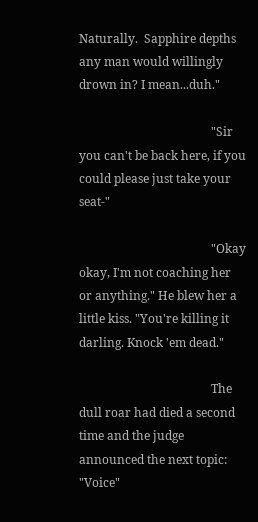Naturally.  Sapphire depths any man would willingly drown in? I mean...duh."

                                            "Sir you can't be back here, if you could please just take your seat-"

                                            "Okay okay, I'm not coaching her or anything." He blew her a little kiss. "You're killing it darling. Knock 'em dead."

                                            The dull roar had died a second time and the judge announced the next topic: "Voice"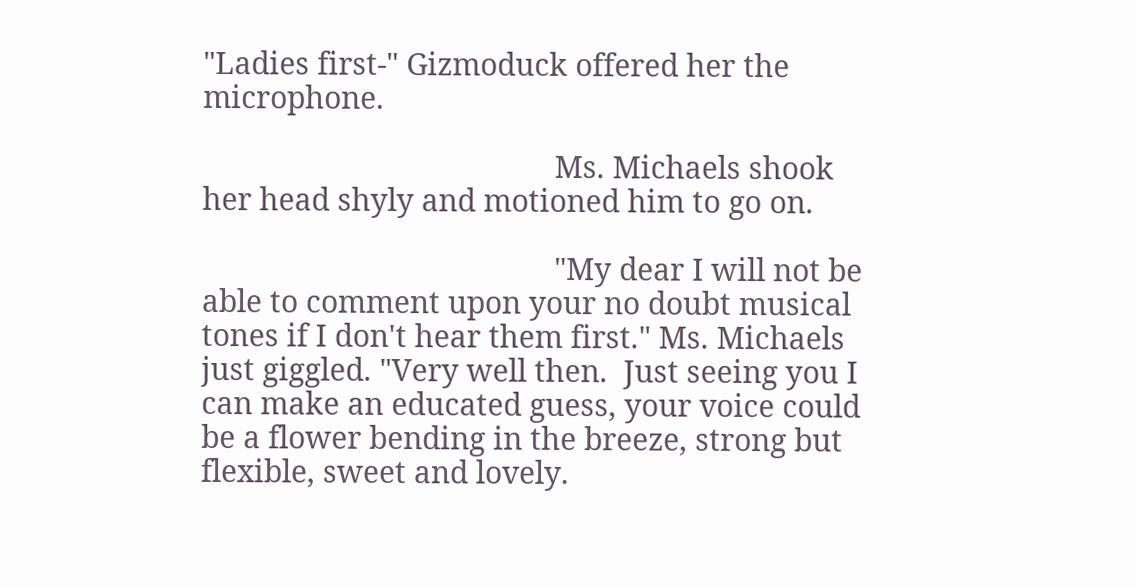"Ladies first-" Gizmoduck offered her the microphone.

                                            Ms. Michaels shook her head shyly and motioned him to go on.

                                            "My dear I will not be able to comment upon your no doubt musical tones if I don't hear them first." Ms. Michaels just giggled. "Very well then.  Just seeing you I can make an educated guess, your voice could be a flower bending in the breeze, strong but flexible, sweet and lovely.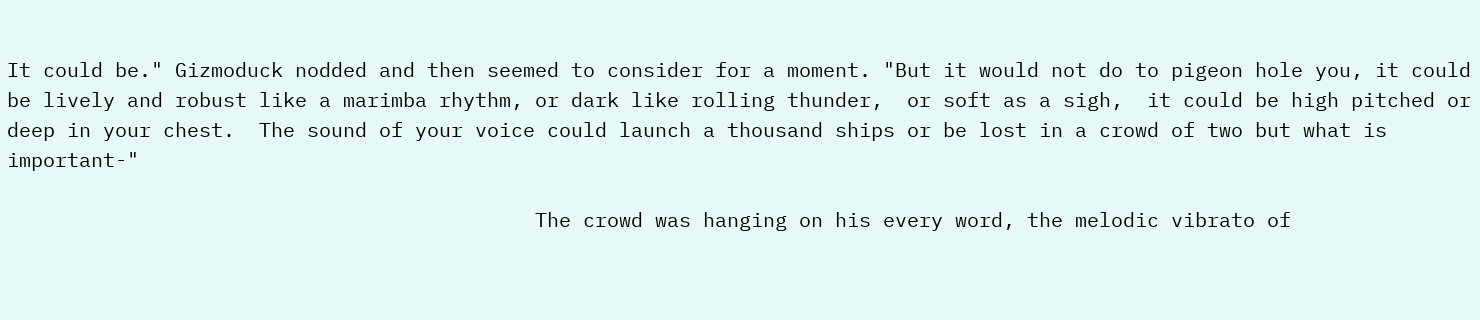It could be." Gizmoduck nodded and then seemed to consider for a moment. "But it would not do to pigeon hole you, it could be lively and robust like a marimba rhythm, or dark like rolling thunder,  or soft as a sigh,  it could be high pitched or deep in your chest.  The sound of your voice could launch a thousand ships or be lost in a crowd of two but what is important-"

                                            The crowd was hanging on his every word, the melodic vibrato of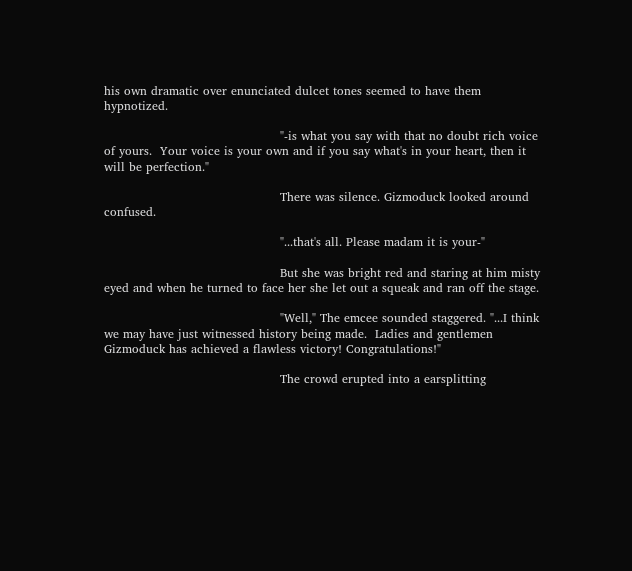his own dramatic over enunciated dulcet tones seemed to have them hypnotized.

                                            "-is what you say with that no doubt rich voice of yours.  Your voice is your own and if you say what's in your heart, then it will be perfection."

                                            There was silence. Gizmoduck looked around confused.

                                            "...that's all. Please madam it is your-"

                                            But she was bright red and staring at him misty eyed and when he turned to face her she let out a squeak and ran off the stage.

                                            "Well," The emcee sounded staggered. "...I think we may have just witnessed history being made.  Ladies and gentlemen Gizmoduck has achieved a flawless victory! Congratulations!"

                                            The crowd erupted into a earsplitting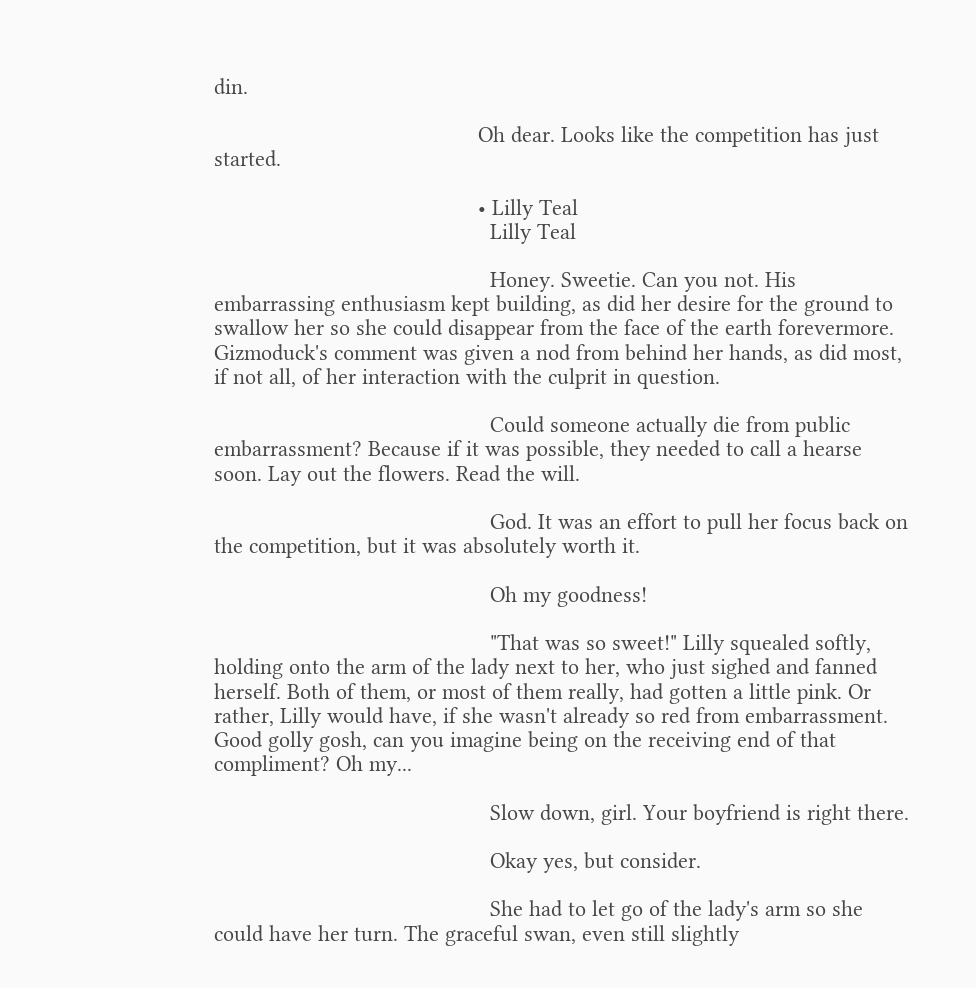din.

                                            Oh dear. Looks like the competition has just started.

                                            • Lilly Teal
                                              Lilly Teal

                                              Honey. Sweetie. Can you not. His embarrassing enthusiasm kept building, as did her desire for the ground to swallow her so she could disappear from the face of the earth forevermore. Gizmoduck's comment was given a nod from behind her hands, as did most, if not all, of her interaction with the culprit in question.

                                              Could someone actually die from public embarrassment? Because if it was possible, they needed to call a hearse soon. Lay out the flowers. Read the will.

                                              God. It was an effort to pull her focus back on the competition, but it was absolutely worth it.

                                              Oh my goodness!

                                              "That was so sweet!" Lilly squealed softly, holding onto the arm of the lady next to her, who just sighed and fanned herself. Both of them, or most of them really, had gotten a little pink. Or rather, Lilly would have, if she wasn't already so red from embarrassment. Good golly gosh, can you imagine being on the receiving end of that compliment? Oh my...

                                              Slow down, girl. Your boyfriend is right there.

                                              Okay yes, but consider.

                                              She had to let go of the lady's arm so she could have her turn. The graceful swan, even still slightly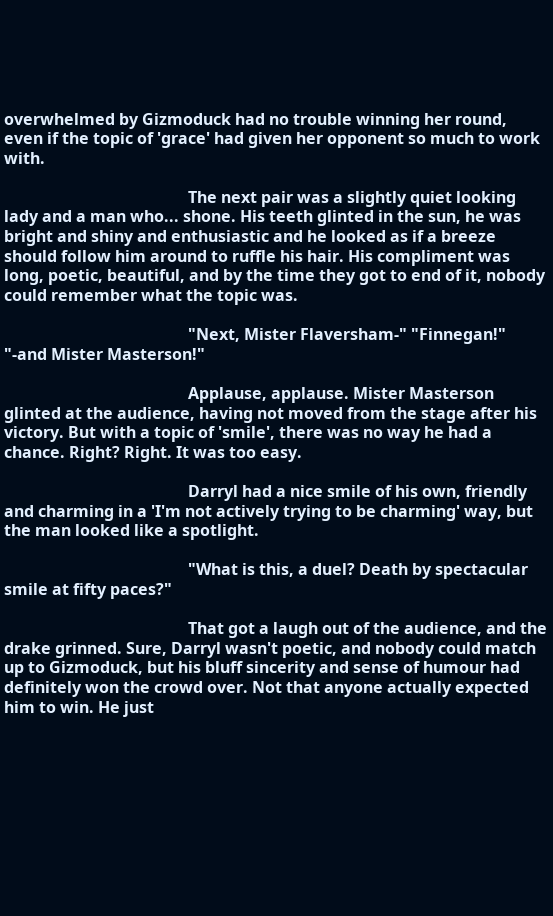overwhelmed by Gizmoduck had no trouble winning her round, even if the topic of 'grace' had given her opponent so much to work with.

                                              The next pair was a slightly quiet looking lady and a man who... shone. His teeth glinted in the sun, he was bright and shiny and enthusiastic and he looked as if a breeze should follow him around to ruffle his hair. His compliment was long, poetic, beautiful, and by the time they got to end of it, nobody could remember what the topic was.

                                              "Next, Mister Flaversham-" "Finnegan!" "-and Mister Masterson!"

                                              Applause, applause. Mister Masterson glinted at the audience, having not moved from the stage after his victory. But with a topic of 'smile', there was no way he had a chance. Right? Right. It was too easy.

                                              Darryl had a nice smile of his own, friendly and charming in a 'I'm not actively trying to be charming' way, but the man looked like a spotlight.

                                              "What is this, a duel? Death by spectacular smile at fifty paces?"

                                              That got a laugh out of the audience, and the drake grinned. Sure, Darryl wasn't poetic, and nobody could match up to Gizmoduck, but his bluff sincerity and sense of humour had definitely won the crowd over. Not that anyone actually expected him to win. He just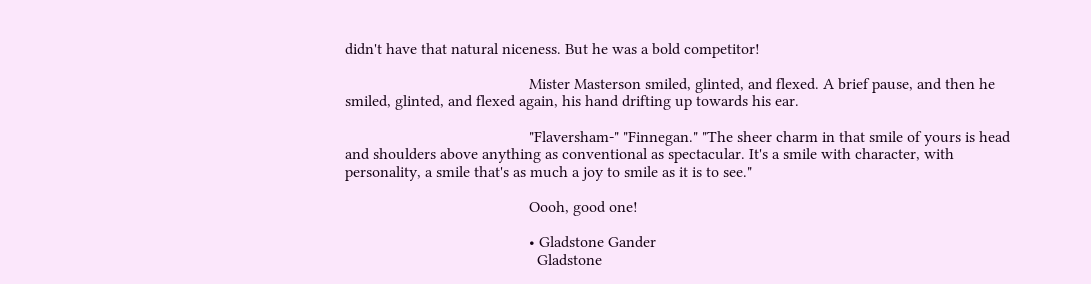didn't have that natural niceness. But he was a bold competitor!

                                              Mister Masterson smiled, glinted, and flexed. A brief pause, and then he smiled, glinted, and flexed again, his hand drifting up towards his ear.

                                              "Flaversham-" "Finnegan." "The sheer charm in that smile of yours is head and shoulders above anything as conventional as spectacular. It's a smile with character, with personality, a smile that's as much a joy to smile as it is to see."

                                              Oooh, good one!

                                              • Gladstone Gander
                                                Gladstone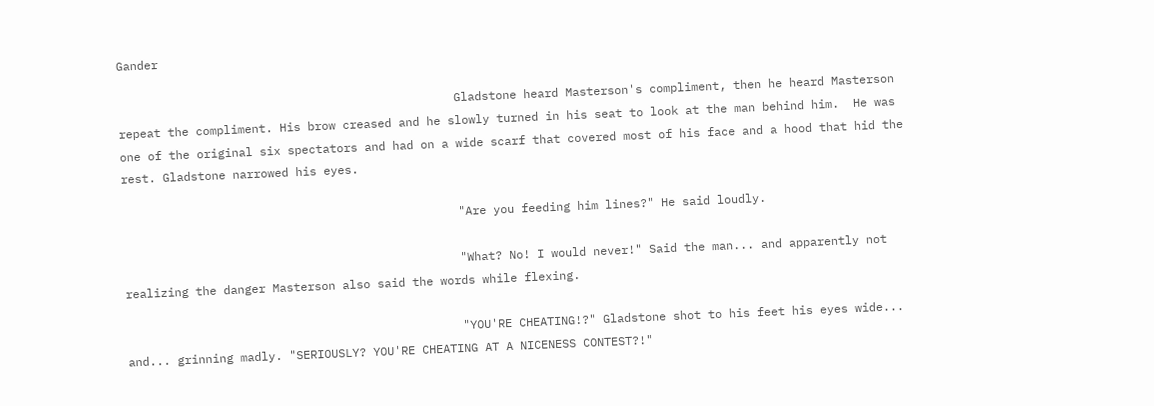Gander

                                                Gladstone heard Masterson's compliment, then he heard Masterson repeat the compliment. His brow creased and he slowly turned in his seat to look at the man behind him.  He was one of the original six spectators and had on a wide scarf that covered most of his face and a hood that hid the rest. Gladstone narrowed his eyes.

                                                "Are you feeding him lines?" He said loudly.

                                                "What? No! I would never!" Said the man... and apparently not realizing the danger Masterson also said the words while flexing.

                                                "YOU'RE CHEATING!?" Gladstone shot to his feet his eyes wide... and... grinning madly. "SERIOUSLY? YOU'RE CHEATING AT A NICENESS CONTEST?!"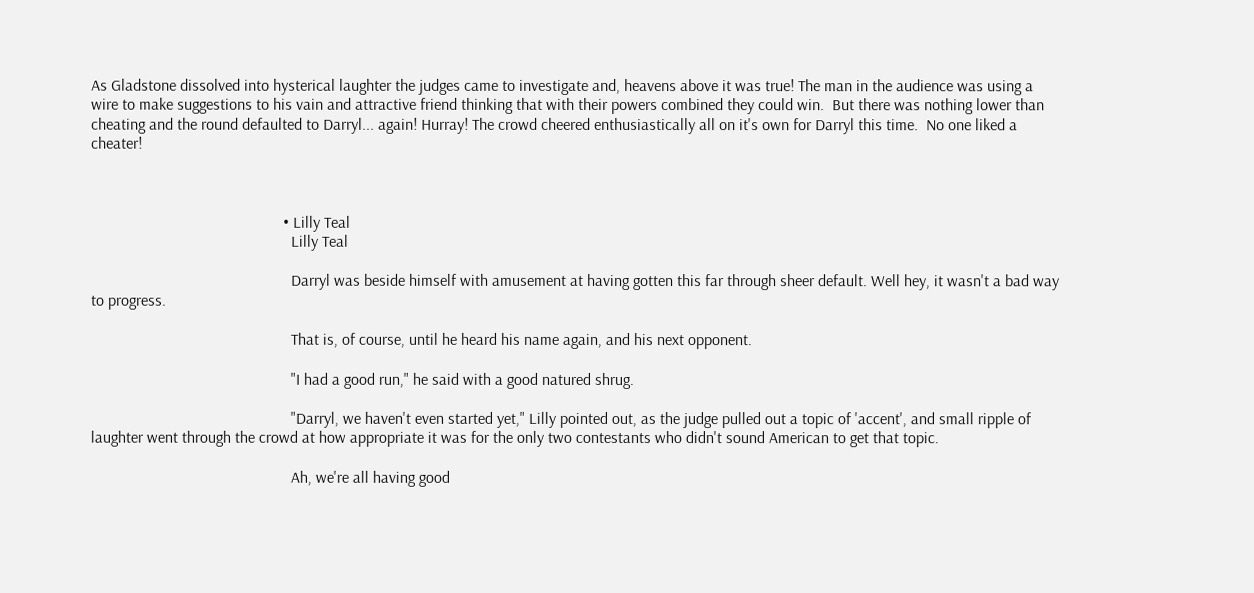As Gladstone dissolved into hysterical laughter the judges came to investigate and, heavens above it was true! The man in the audience was using a wire to make suggestions to his vain and attractive friend thinking that with their powers combined they could win.  But there was nothing lower than cheating and the round defaulted to Darryl... again! Hurray! The crowd cheered enthusiastically all on it's own for Darryl this time.  No one liked a cheater!



                                                • Lilly Teal
                                                  Lilly Teal

                                                  Darryl was beside himself with amusement at having gotten this far through sheer default. Well hey, it wasn't a bad way to progress.

                                                  That is, of course, until he heard his name again, and his next opponent.

                                                  "I had a good run," he said with a good natured shrug.

                                                  "Darryl, we haven't even started yet," Lilly pointed out, as the judge pulled out a topic of 'accent', and small ripple of laughter went through the crowd at how appropriate it was for the only two contestants who didn't sound American to get that topic.

                                                  Ah, we're all having good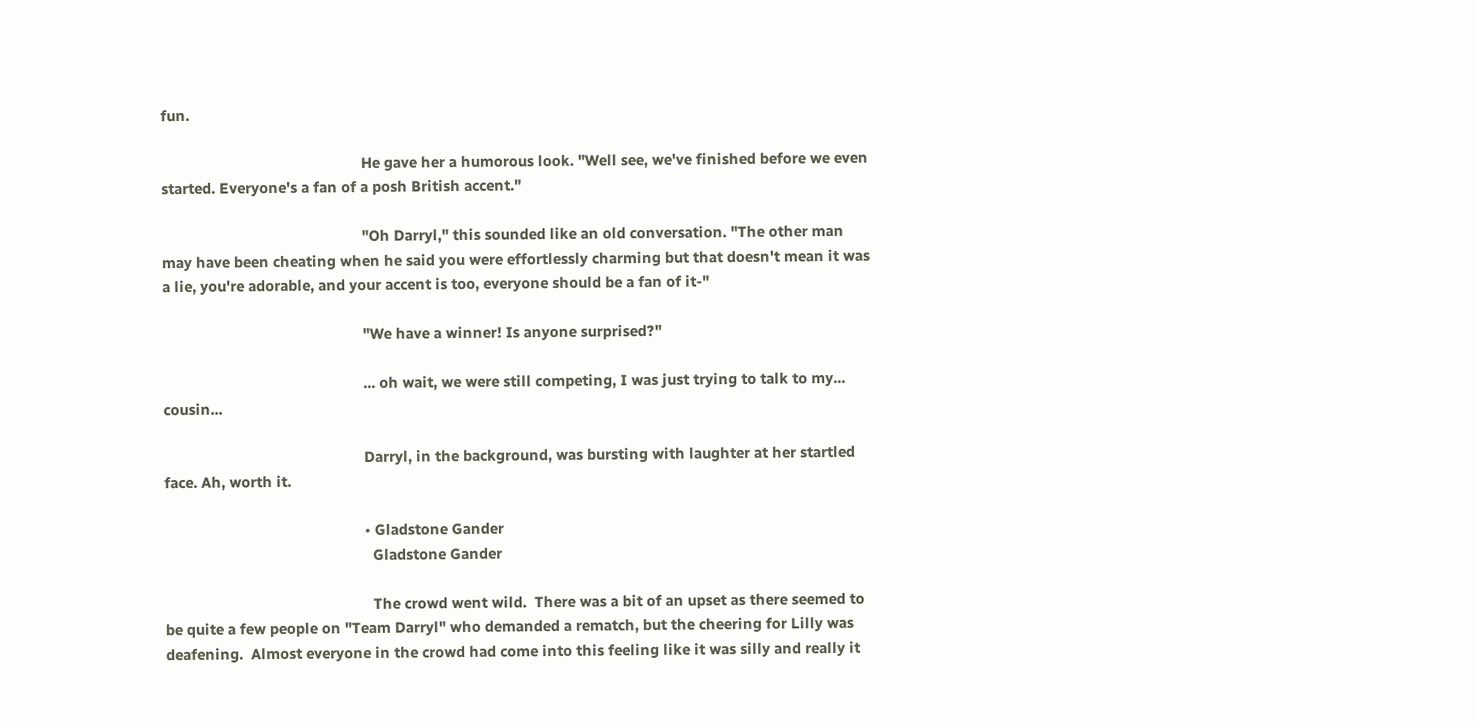fun.

                                                  He gave her a humorous look. "Well see, we've finished before we even started. Everyone's a fan of a posh British accent."

                                                  "Oh Darryl," this sounded like an old conversation. "The other man may have been cheating when he said you were effortlessly charming but that doesn't mean it was a lie, you're adorable, and your accent is too, everyone should be a fan of it-"

                                                  "We have a winner! Is anyone surprised?"

                                                  ... oh wait, we were still competing, I was just trying to talk to my... cousin...

                                                  Darryl, in the background, was bursting with laughter at her startled face. Ah, worth it.

                                                  • Gladstone Gander
                                                    Gladstone Gander

                                                    The crowd went wild.  There was a bit of an upset as there seemed to be quite a few people on "Team Darryl" who demanded a rematch, but the cheering for Lilly was deafening.  Almost everyone in the crowd had come into this feeling like it was silly and really it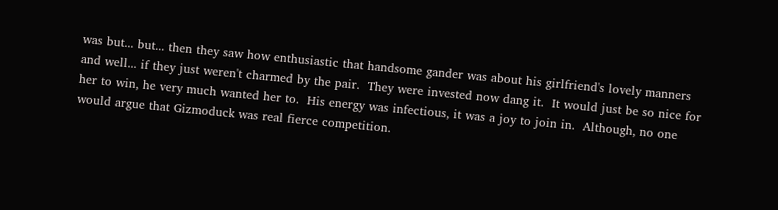was but... but... then they saw how enthusiastic that handsome gander was about his girlfriend's lovely manners and well... if they just weren't charmed by the pair.  They were invested now dang it.  It would just be so nice for her to win, he very much wanted her to.  His energy was infectious, it was a joy to join in.  Although, no one would argue that Gizmoduck was real fierce competition.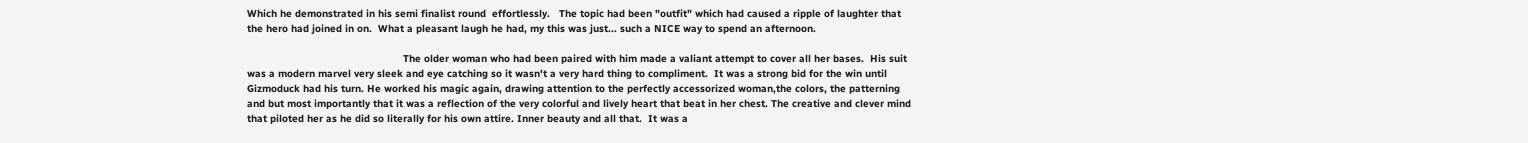Which he demonstrated in his semi finalist round  effortlessly.   The topic had been "outfit" which had caused a ripple of laughter that the hero had joined in on.  What a pleasant laugh he had, my this was just... such a NICE way to spend an afternoon.

                                                    The older woman who had been paired with him made a valiant attempt to cover all her bases.  His suit was a modern marvel very sleek and eye catching so it wasn't a very hard thing to compliment.  It was a strong bid for the win until Gizmoduck had his turn. He worked his magic again, drawing attention to the perfectly accessorized woman,the colors, the patterning and but most importantly that it was a reflection of the very colorful and lively heart that beat in her chest. The creative and clever mind that piloted her as he did so literally for his own attire. Inner beauty and all that.  It was a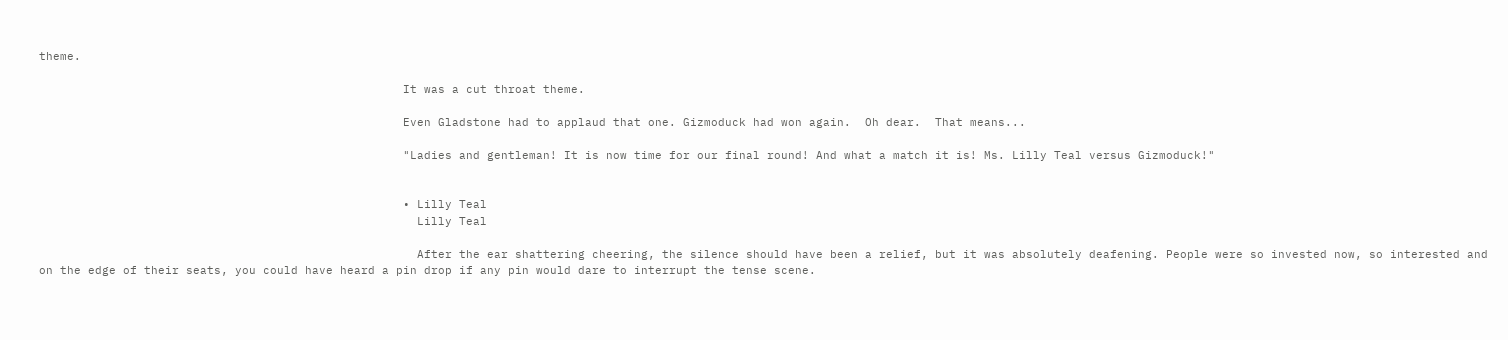theme.

                                                    It was a cut throat theme.

                                                    Even Gladstone had to applaud that one. Gizmoduck had won again.  Oh dear.  That means...

                                                    "Ladies and gentleman! It is now time for our final round! And what a match it is! Ms. Lilly Teal versus Gizmoduck!"


                                                    • Lilly Teal
                                                      Lilly Teal

                                                      After the ear shattering cheering, the silence should have been a relief, but it was absolutely deafening. People were so invested now, so interested and on the edge of their seats, you could have heard a pin drop if any pin would dare to interrupt the tense scene.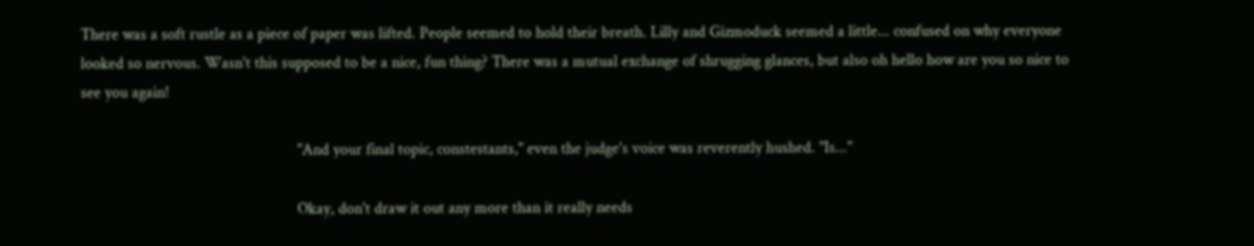There was a soft rustle as a piece of paper was lifted. People seemed to hold their breath. Lilly and Gizmoduck seemed a little... confused on why everyone looked so nervous. Wasn't this supposed to be a nice, fun thing? There was a mutual exchange of shrugging glances, but also oh hello how are you so nice to see you again!

                                                      "And your final topic, constestants," even the judge's voice was reverently hushed. "Is..."

                                                      Okay, don't draw it out any more than it really needs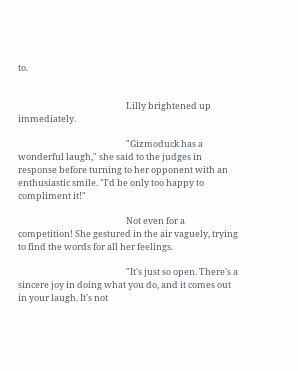to.


                                                      Lilly brightened up immediately.

                                                      "Gizmoduck has a wonderful laugh," she said to the judges in response before turning to her opponent with an enthusiastic smile. "I'd be only too happy to compliment it!"

                                                      Not even for a competition! She gestured in the air vaguely, trying to find the words for all her feelings.

                                                      "It's just so open. There's a sincere joy in doing what you do, and it comes out in your laugh. It's not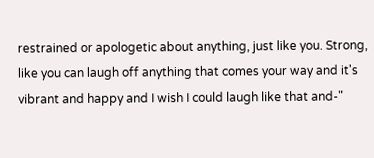restrained or apologetic about anything, just like you. Strong, like you can laugh off anything that comes your way and it's vibrant and happy and I wish I could laugh like that and-"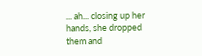... ah... closing up her hands, she dropped them and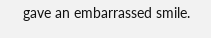gave an embarrassed smile.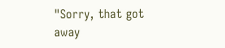"Sorry, that got away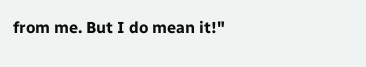from me. But I do mean it!"